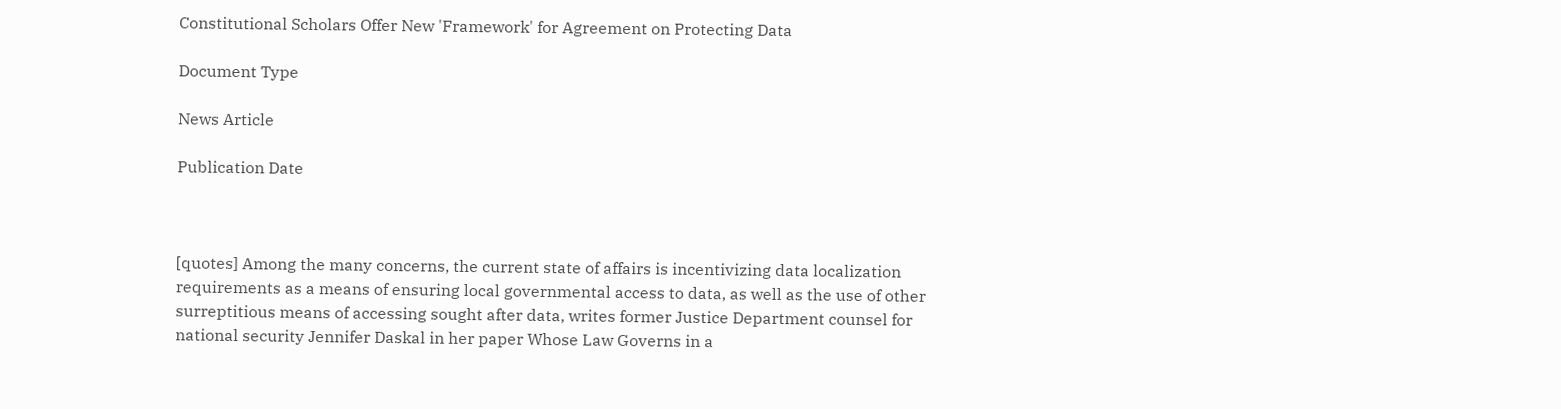Constitutional Scholars Offer New 'Framework' for Agreement on Protecting Data

Document Type

News Article

Publication Date



[quotes] Among the many concerns, the current state of affairs is incentivizing data localization requirements as a means of ensuring local governmental access to data, as well as the use of other surreptitious means of accessing sought after data, writes former Justice Department counsel for national security Jennifer Daskal in her paper Whose Law Governs in a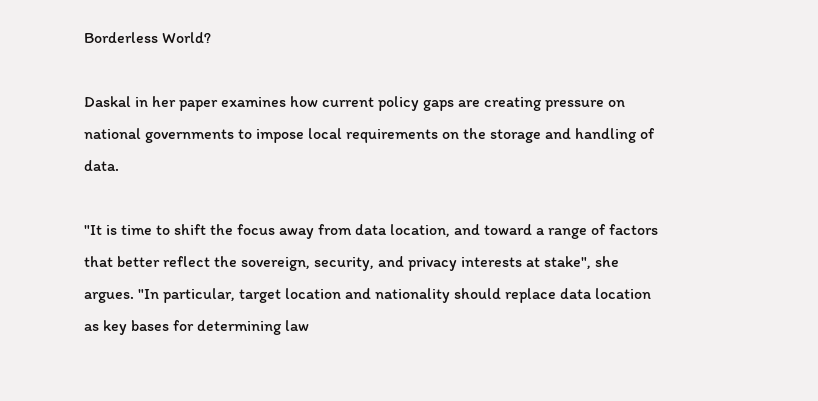Borderless World?

Daskal in her paper examines how current policy gaps are creating pressure on national governments to impose local requirements on the storage and handling of data.

"It is time to shift the focus away from data location, and toward a range of factors that better reflect the sovereign, security, and privacy interests at stake", she argues. "In particular, target location and nationality should replace data location as key bases for determining law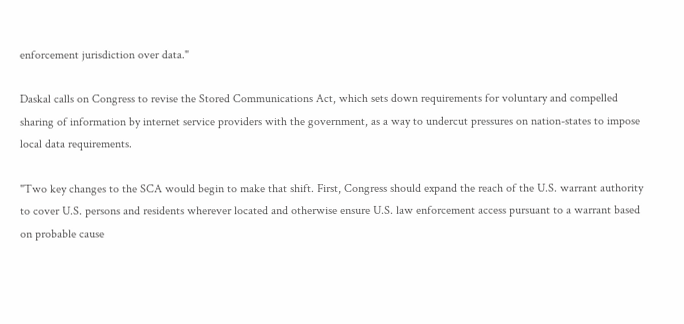enforcement jurisdiction over data."

Daskal calls on Congress to revise the Stored Communications Act, which sets down requirements for voluntary and compelled sharing of information by internet service providers with the government, as a way to undercut pressures on nation-states to impose local data requirements.

"Two key changes to the SCA would begin to make that shift. First, Congress should expand the reach of the U.S. warrant authority to cover U.S. persons and residents wherever located and otherwise ensure U.S. law enforcement access pursuant to a warrant based on probable cause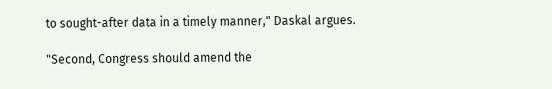to sought-after data in a timely manner," Daskal argues.

"Second, Congress should amend the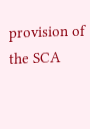provision of the SCA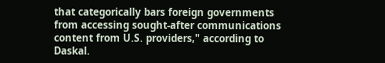that categorically bars foreign governments from accessing sought-after communications content from U.S. providers," according to Daskal.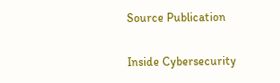Source Publication

Inside Cybersecurity